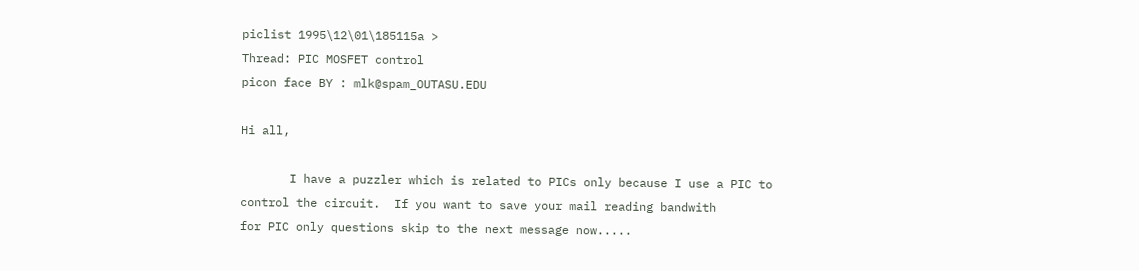piclist 1995\12\01\185115a >
Thread: PIC MOSFET control
picon face BY : mlk@spam_OUTASU.EDU

Hi all,

       I have a puzzler which is related to PICs only because I use a PIC to
control the circuit.  If you want to save your mail reading bandwith
for PIC only questions skip to the next message now.....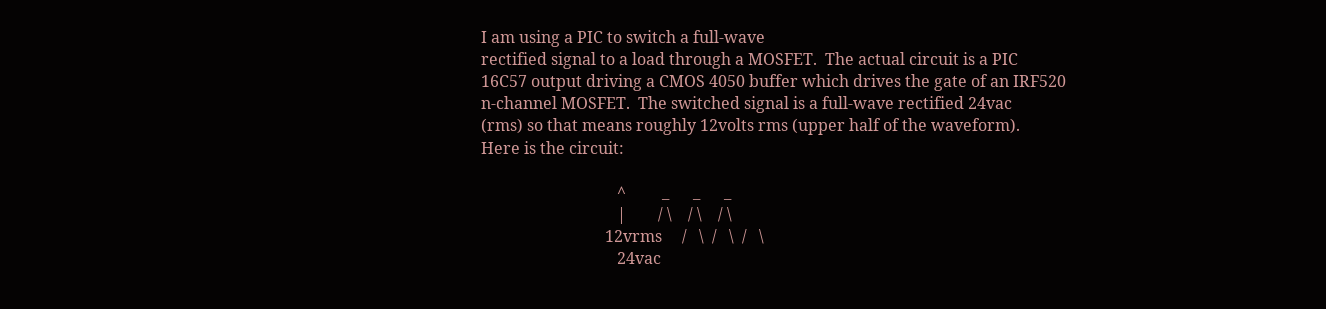I am using a PIC to switch a full-wave
rectified signal to a load through a MOSFET.  The actual circuit is a PIC
16C57 output driving a CMOS 4050 buffer which drives the gate of an IRF520
n-channel MOSFET.  The switched signal is a full-wave rectified 24vac
(rms) so that means roughly 12volts rms (upper half of the waveform).
Here is the circuit:

                                  ^         _      _      _
                                  |        / \    / \    / \
                               12vrms     /   \  /   \  /   \
                                  24vac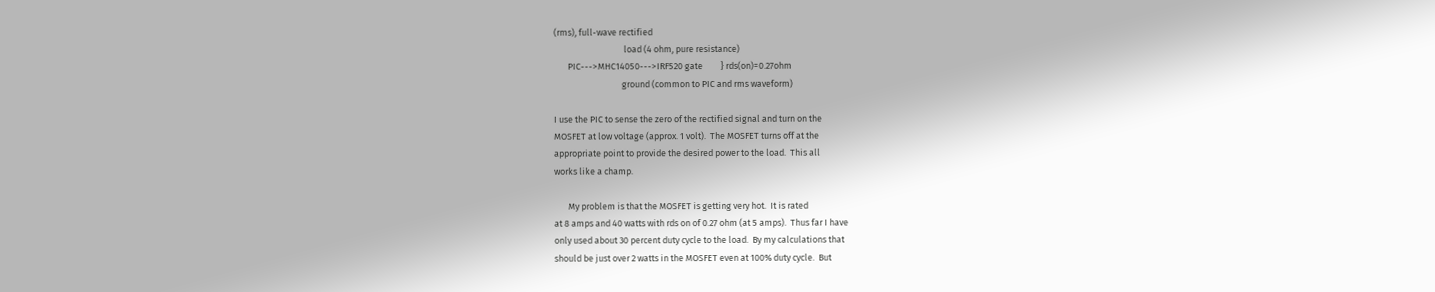(rms), full-wave rectified
                                   load (4 ohm, pure resistance)
       PIC--->MHC14050--->IRF520 gate         } rds(on)=0.27ohm
                                  ground (common to PIC and rms waveform)

I use the PIC to sense the zero of the rectified signal and turn on the
MOSFET at low voltage (approx. 1 volt).  The MOSFET turns off at the
appropriate point to provide the desired power to the load.  This all
works like a champ.

       My problem is that the MOSFET is getting very hot.  It is rated
at 8 amps and 40 watts with rds on of 0.27 ohm (at 5 amps).  Thus far I have
only used about 30 percent duty cycle to the load.  By my calculations that
should be just over 2 watts in the MOSFET even at 100% duty cycle.  But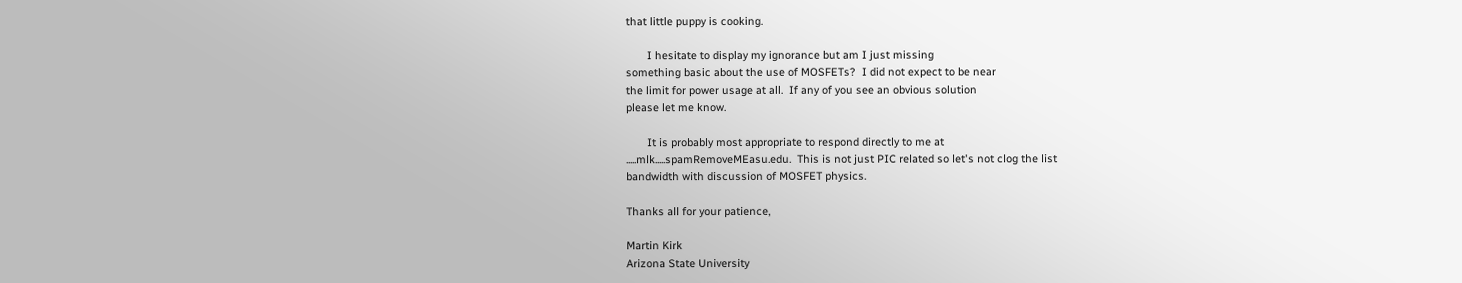that little puppy is cooking.

       I hesitate to display my ignorance but am I just missing
something basic about the use of MOSFETs?  I did not expect to be near
the limit for power usage at all.  If any of you see an obvious solution
please let me know.

       It is probably most appropriate to respond directly to me at
.....mlk.....spamRemoveMEasu.edu.  This is not just PIC related so let's not clog the list
bandwidth with discussion of MOSFET physics.

Thanks all for your patience,

Martin Kirk
Arizona State University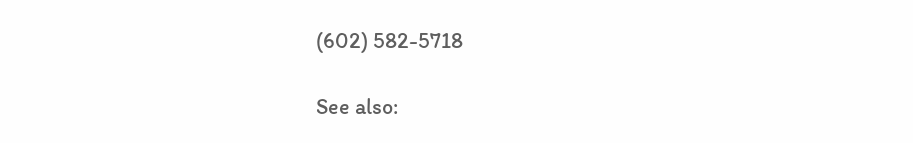(602) 582-5718

See also: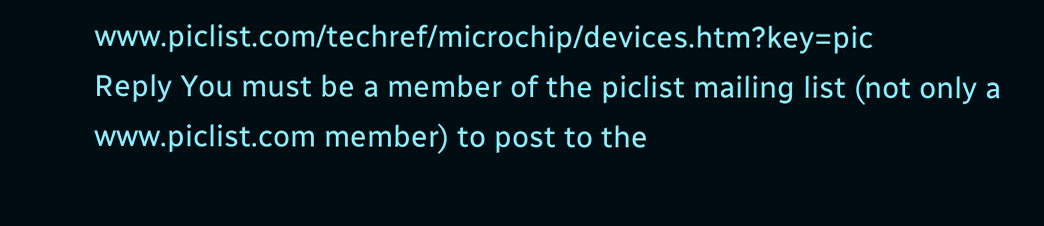www.piclist.com/techref/microchip/devices.htm?key=pic
Reply You must be a member of the piclist mailing list (not only a www.piclist.com member) to post to the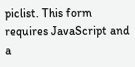piclist. This form requires JavaScript and a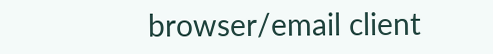browser/email client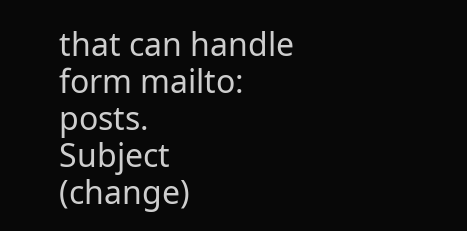that can handle form mailto: posts.
Subject (change)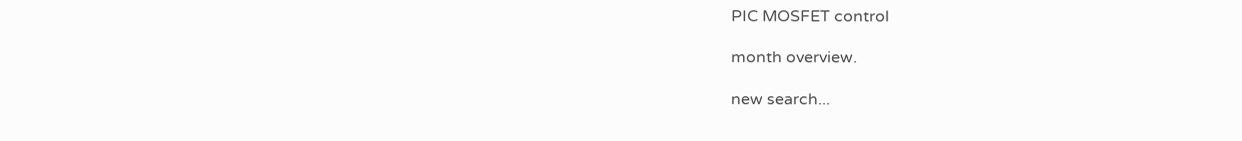PIC MOSFET control

month overview.

new search...